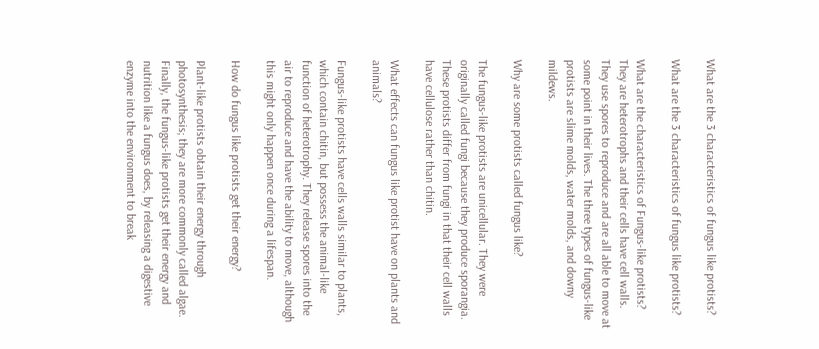What are the 3 characteristics of fungus like protists?

What are the 3 characteristics of fungus like protists?

What are the characteristics of Fungus-like protists? They are heterotrophs and their cells have cell walls. They use spores to reproduce and are all able to move at some point in their lives. The three types of fungus-like protists are slime molds, water molds, and downy mildews.

Why are some protists called fungus like?

The fungus-like protists are unicellular. They were originally called fungi because they produce sporangia. These protists differ from fungi in that their cell walls have cellulose rather than chitin.

What effects can fungus like protist have on plants and animals?

Fungus-like protists have cells walls similar to plants, which contain chitin, but possess the animal-like function of heterotrophy. They release spores into the air to reproduce and have the ability to move, although this might only happen once during a lifespan.

How do fungus like protists get their energy?

Plant-like protists obtain their energy through photosynthesis; they are more commonly called algae. Finally, the fungus-like protists get their energy and nutrition like a fungus does, by releasing a digestive enzyme into the environment to break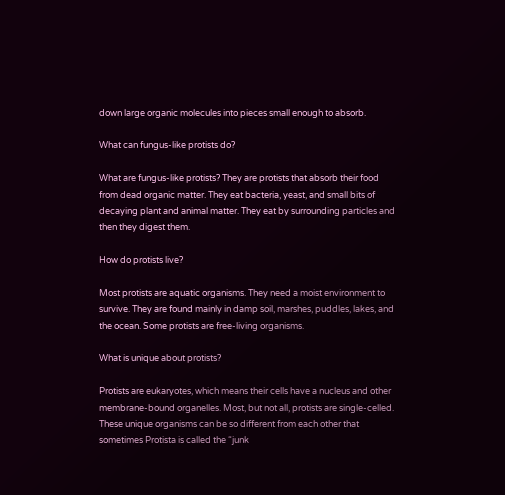down large organic molecules into pieces small enough to absorb.

What can fungus-like protists do?

What are fungus-like protists? They are protists that absorb their food from dead organic matter. They eat bacteria, yeast, and small bits of decaying plant and animal matter. They eat by surrounding particles and then they digest them.

How do protists live?

Most protists are aquatic organisms. They need a moist environment to survive. They are found mainly in damp soil, marshes, puddles, lakes, and the ocean. Some protists are free-living organisms.

What is unique about protists?

Protists are eukaryotes, which means their cells have a nucleus and other membrane-bound organelles. Most, but not all, protists are single-celled. These unique organisms can be so different from each other that sometimes Protista is called the “junk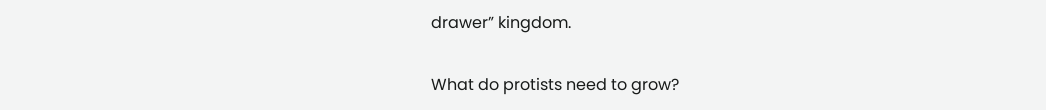drawer” kingdom.

What do protists need to grow?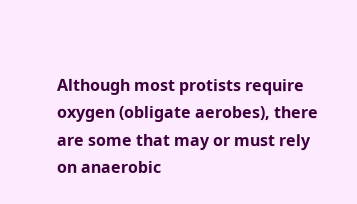Although most protists require oxygen (obligate aerobes), there are some that may or must rely on anaerobic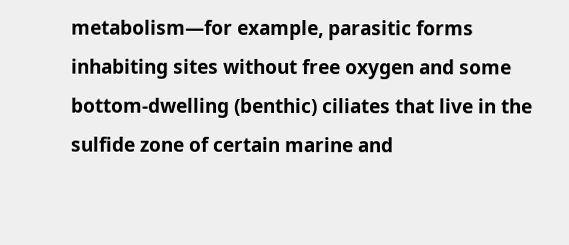metabolism—for example, parasitic forms inhabiting sites without free oxygen and some bottom-dwelling (benthic) ciliates that live in the sulfide zone of certain marine and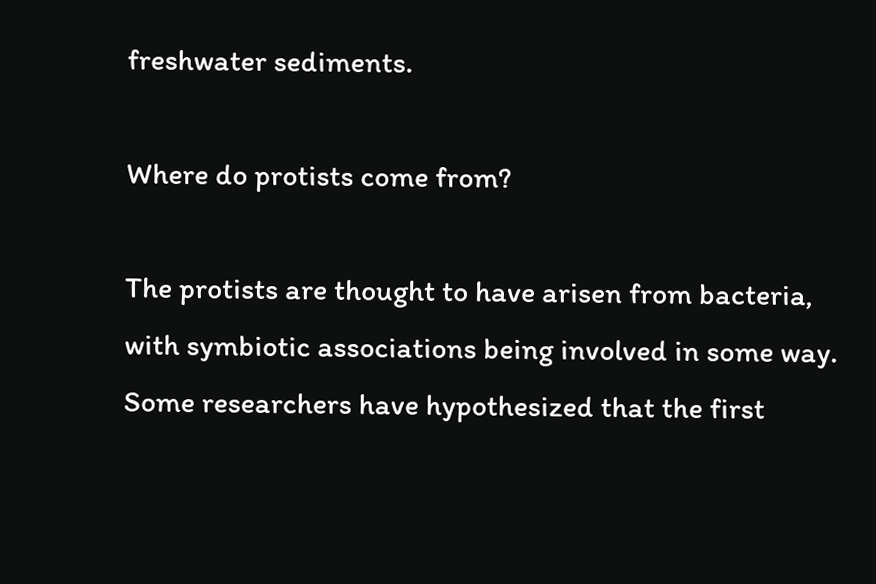freshwater sediments.

Where do protists come from?

The protists are thought to have arisen from bacteria, with symbiotic associations being involved in some way. Some researchers have hypothesized that the first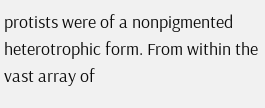protists were of a nonpigmented heterotrophic form. From within the vast array of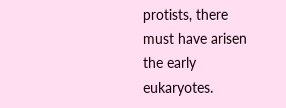protists, there must have arisen the early eukaryotes.